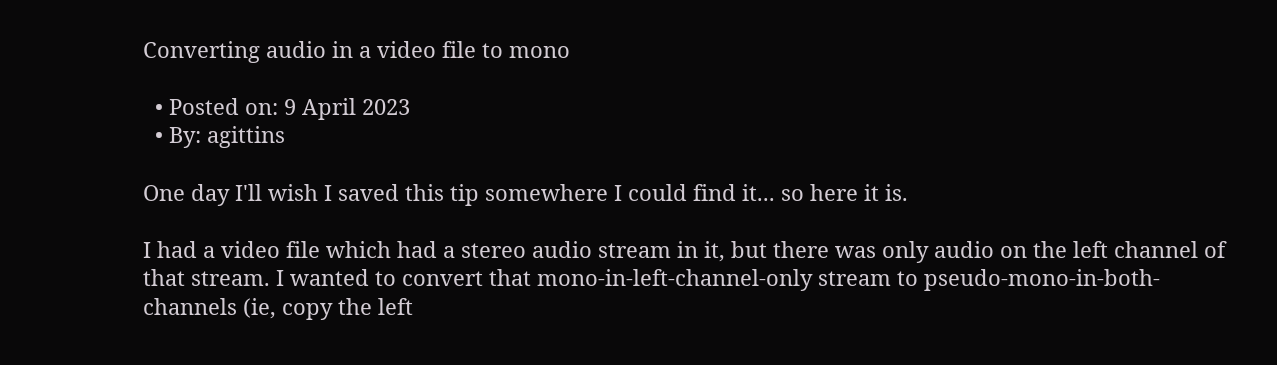Converting audio in a video file to mono

  • Posted on: 9 April 2023
  • By: agittins

One day I'll wish I saved this tip somewhere I could find it... so here it is.

I had a video file which had a stereo audio stream in it, but there was only audio on the left channel of that stream. I wanted to convert that mono-in-left-channel-only stream to pseudo-mono-in-both-channels (ie, copy the left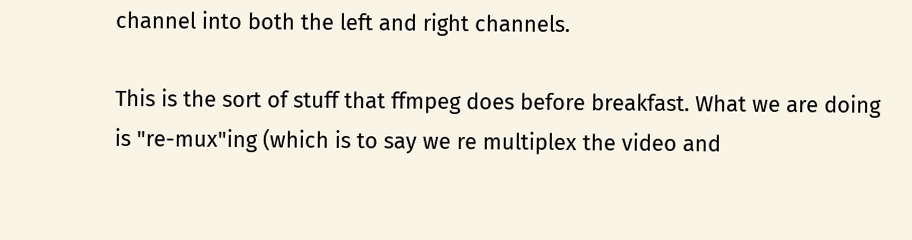channel into both the left and right channels.

This is the sort of stuff that ffmpeg does before breakfast. What we are doing is "re-mux"ing (which is to say we re multiplex the video and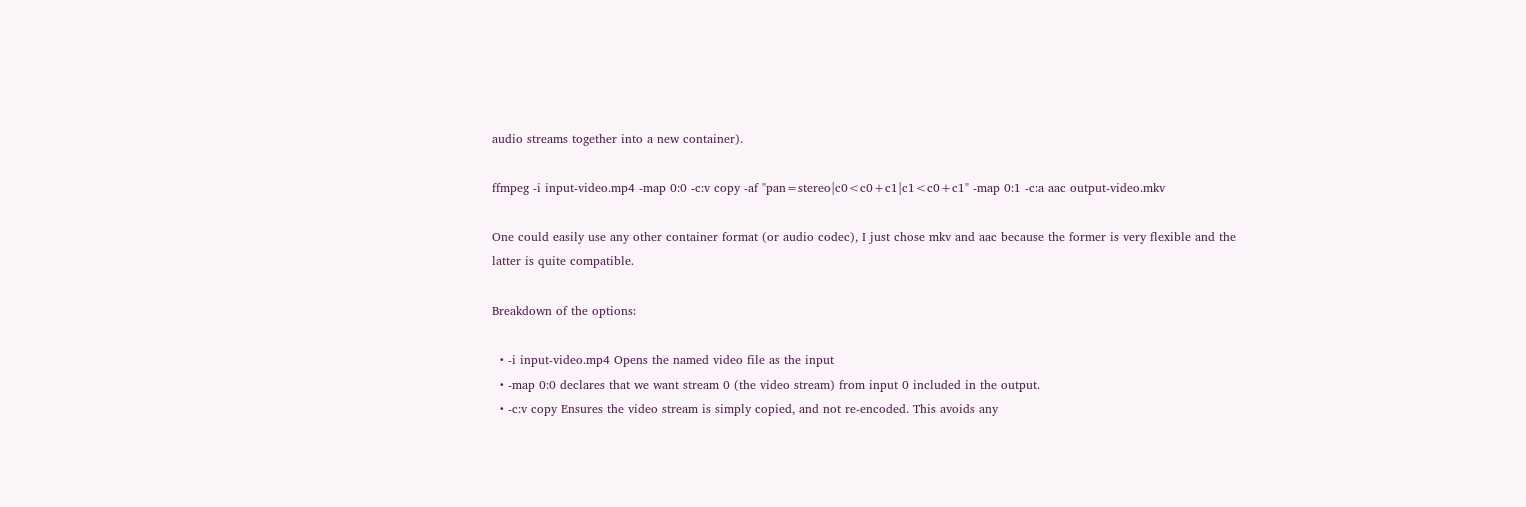audio streams together into a new container).

ffmpeg -i input-video.mp4 -map 0:0 -c:v copy -af "pan=stereo|c0<c0+c1|c1<c0+c1" -map 0:1 -c:a aac output-video.mkv

One could easily use any other container format (or audio codec), I just chose mkv and aac because the former is very flexible and the latter is quite compatible.

Breakdown of the options:

  • -i input-video.mp4 Opens the named video file as the input
  • -map 0:0 declares that we want stream 0 (the video stream) from input 0 included in the output.
  • -c:v copy Ensures the video stream is simply copied, and not re-encoded. This avoids any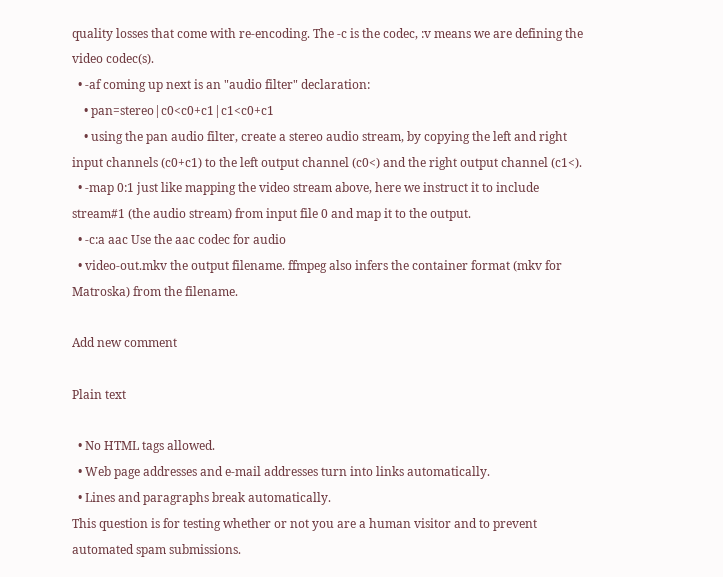quality losses that come with re-encoding. The -c is the codec, :v means we are defining the video codec(s).
  • -af coming up next is an "audio filter" declaration:
    • pan=stereo|c0<c0+c1|c1<c0+c1
    • using the pan audio filter, create a stereo audio stream, by copying the left and right input channels (c0+c1) to the left output channel (c0<) and the right output channel (c1<).
  • -map 0:1 just like mapping the video stream above, here we instruct it to include stream#1 (the audio stream) from input file 0 and map it to the output.
  • -c:a aac Use the aac codec for audio
  • video-out.mkv the output filename. ffmpeg also infers the container format (mkv for Matroska) from the filename.

Add new comment

Plain text

  • No HTML tags allowed.
  • Web page addresses and e-mail addresses turn into links automatically.
  • Lines and paragraphs break automatically.
This question is for testing whether or not you are a human visitor and to prevent automated spam submissions.